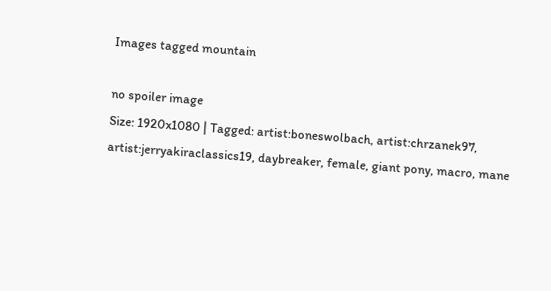Images tagged mountain

no spoiler image
Size: 1920x1080 | Tagged: artist:boneswolbach, artist:chrzanek97, artist:jerryakiraclassics19, daybreaker, female, giant pony, macro, mane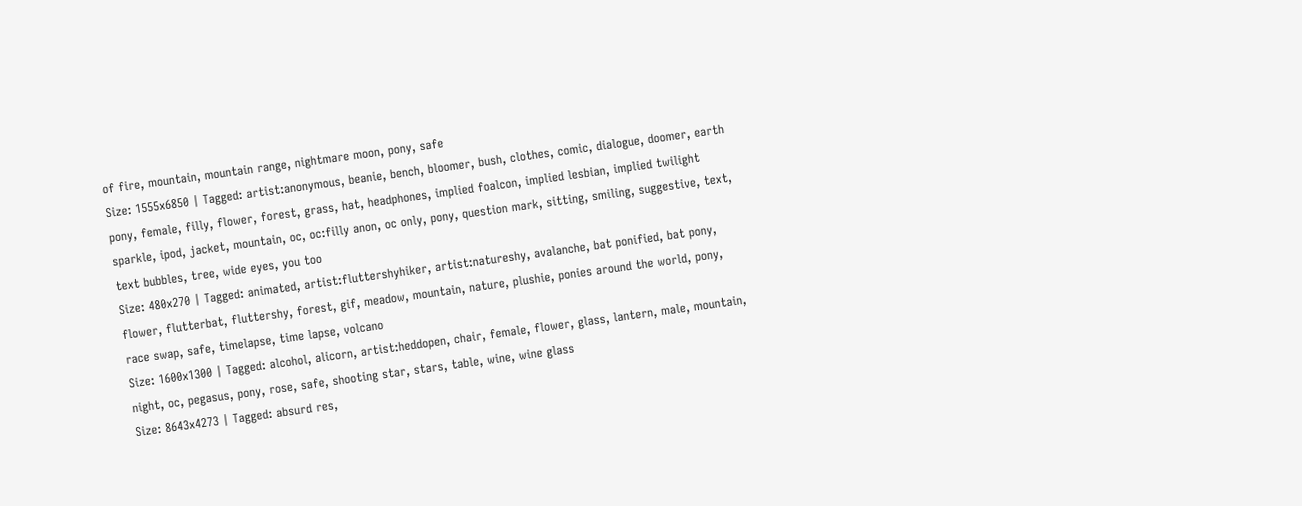of fire, mountain, mountain range, nightmare moon, pony, safe
Size: 1555x6850 | Tagged: artist:anonymous, beanie, bench, bloomer, bush, clothes, comic, dialogue, doomer, earth pony, female, filly, flower, forest, grass, hat, headphones, implied foalcon, implied lesbian, implied twilight sparkle, ipod, jacket, mountain, oc, oc:filly anon, oc only, pony, question mark, sitting, smiling, suggestive, text, text bubbles, tree, wide eyes, you too
Size: 480x270 | Tagged: animated, artist:fluttershyhiker, artist:natureshy, avalanche, bat ponified, bat pony, flower, flutterbat, fluttershy, forest, gif, meadow, mountain, nature, plushie, ponies around the world, pony, race swap, safe, timelapse, time lapse, volcano
Size: 1600x1300 | Tagged: alcohol, alicorn, artist:heddopen, chair, female, flower, glass, lantern, male, mountain, night, oc, pegasus, pony, rose, safe, shooting star, stars, table, wine, wine glass
Size: 8643x4273 | Tagged: absurd res,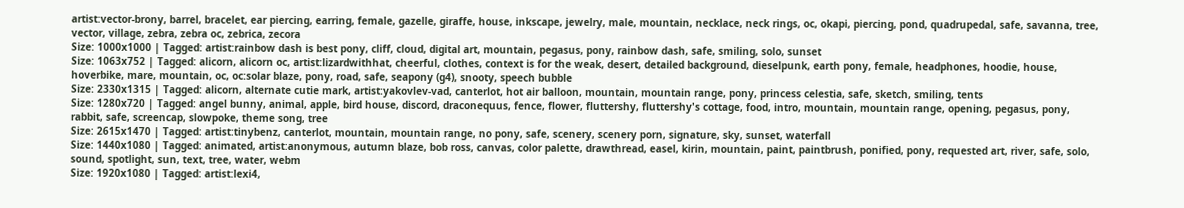artist:vector-brony, barrel, bracelet, ear piercing, earring, female, gazelle, giraffe, house, inkscape, jewelry, male, mountain, necklace, neck rings, oc, okapi, piercing, pond, quadrupedal, safe, savanna, tree, vector, village, zebra, zebra oc, zebrica, zecora
Size: 1000x1000 | Tagged: artist:rainbow dash is best pony, cliff, cloud, digital art, mountain, pegasus, pony, rainbow dash, safe, smiling, solo, sunset
Size: 1063x752 | Tagged: alicorn, alicorn oc, artist:lizardwithhat, cheerful, clothes, context is for the weak, desert, detailed background, dieselpunk, earth pony, female, headphones, hoodie, house, hoverbike, mare, mountain, oc, oc:solar blaze, pony, road, safe, seapony (g4), snooty, speech bubble
Size: 2330x1315 | Tagged: alicorn, alternate cutie mark, artist:yakovlev-vad, canterlot, hot air balloon, mountain, mountain range, pony, princess celestia, safe, sketch, smiling, tents
Size: 1280x720 | Tagged: angel bunny, animal, apple, bird house, discord, draconequus, fence, flower, fluttershy, fluttershy's cottage, food, intro, mountain, mountain range, opening, pegasus, pony, rabbit, safe, screencap, slowpoke, theme song, tree
Size: 2615x1470 | Tagged: artist:tinybenz, canterlot, mountain, mountain range, no pony, safe, scenery, scenery porn, signature, sky, sunset, waterfall
Size: 1440x1080 | Tagged: animated, artist:anonymous, autumn blaze, bob ross, canvas, color palette, drawthread, easel, kirin, mountain, paint, paintbrush, ponified, pony, requested art, river, safe, solo, sound, spotlight, sun, text, tree, water, webm
Size: 1920x1080 | Tagged: artist:lexi4,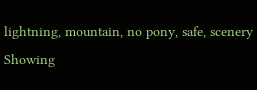lightning, mountain, no pony, safe, scenery
Showing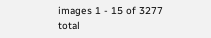images 1 - 15 of 3277 total